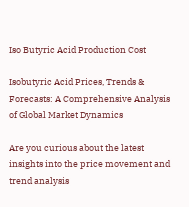Iso Butyric Acid Production Cost

Isobutyric Acid Prices, Trends & Forecasts: A Comprehensive Analysis of Global Market Dynamics

Are you curious about the latest insights into the price movement and trend analysis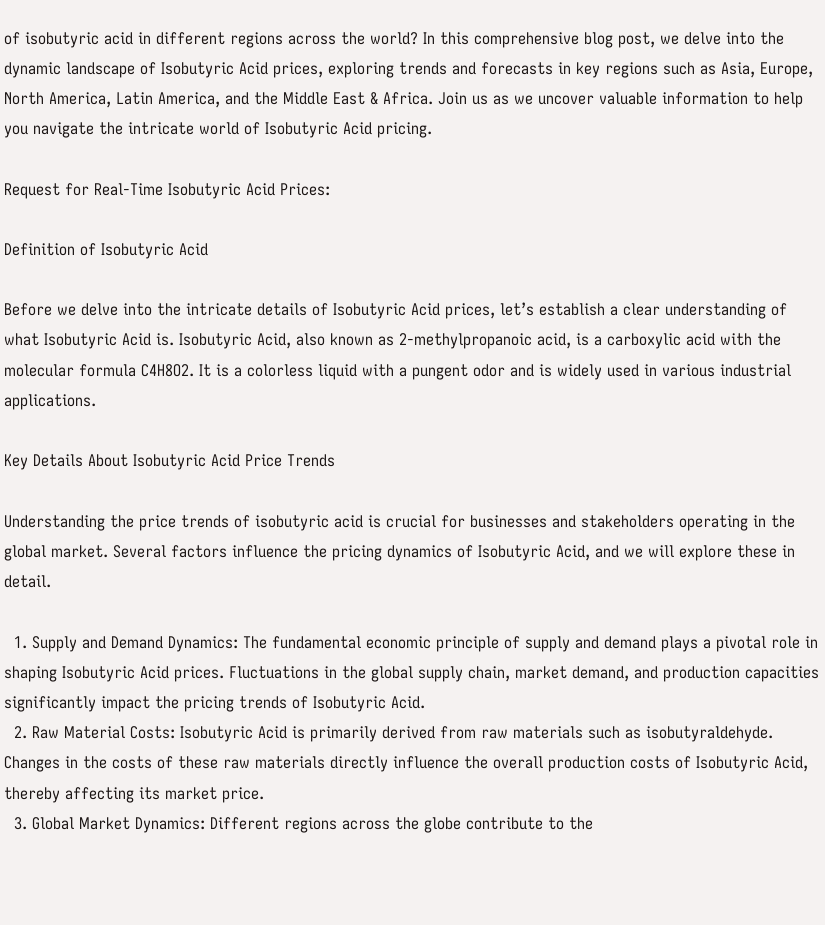of isobutyric acid in different regions across the world? In this comprehensive blog post, we delve into the dynamic landscape of Isobutyric Acid prices, exploring trends and forecasts in key regions such as Asia, Europe, North America, Latin America, and the Middle East & Africa. Join us as we uncover valuable information to help you navigate the intricate world of Isobutyric Acid pricing.

Request for Real-Time Isobutyric Acid Prices:

Definition of Isobutyric Acid

Before we delve into the intricate details of Isobutyric Acid prices, let’s establish a clear understanding of what Isobutyric Acid is. Isobutyric Acid, also known as 2-methylpropanoic acid, is a carboxylic acid with the molecular formula C4H8O2. It is a colorless liquid with a pungent odor and is widely used in various industrial applications.

Key Details About Isobutyric Acid Price Trends

Understanding the price trends of isobutyric acid is crucial for businesses and stakeholders operating in the global market. Several factors influence the pricing dynamics of Isobutyric Acid, and we will explore these in detail.

  1. Supply and Demand Dynamics: The fundamental economic principle of supply and demand plays a pivotal role in shaping Isobutyric Acid prices. Fluctuations in the global supply chain, market demand, and production capacities significantly impact the pricing trends of Isobutyric Acid.
  2. Raw Material Costs: Isobutyric Acid is primarily derived from raw materials such as isobutyraldehyde. Changes in the costs of these raw materials directly influence the overall production costs of Isobutyric Acid, thereby affecting its market price.
  3. Global Market Dynamics: Different regions across the globe contribute to the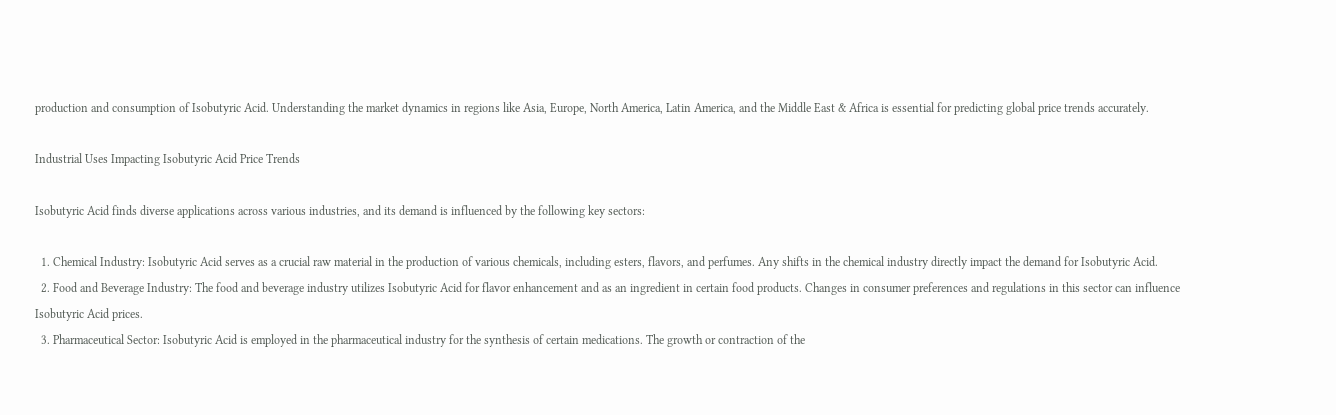production and consumption of Isobutyric Acid. Understanding the market dynamics in regions like Asia, Europe, North America, Latin America, and the Middle East & Africa is essential for predicting global price trends accurately.

Industrial Uses Impacting Isobutyric Acid Price Trends

Isobutyric Acid finds diverse applications across various industries, and its demand is influenced by the following key sectors:

  1. Chemical Industry: Isobutyric Acid serves as a crucial raw material in the production of various chemicals, including esters, flavors, and perfumes. Any shifts in the chemical industry directly impact the demand for Isobutyric Acid.
  2. Food and Beverage Industry: The food and beverage industry utilizes Isobutyric Acid for flavor enhancement and as an ingredient in certain food products. Changes in consumer preferences and regulations in this sector can influence Isobutyric Acid prices.
  3. Pharmaceutical Sector: Isobutyric Acid is employed in the pharmaceutical industry for the synthesis of certain medications. The growth or contraction of the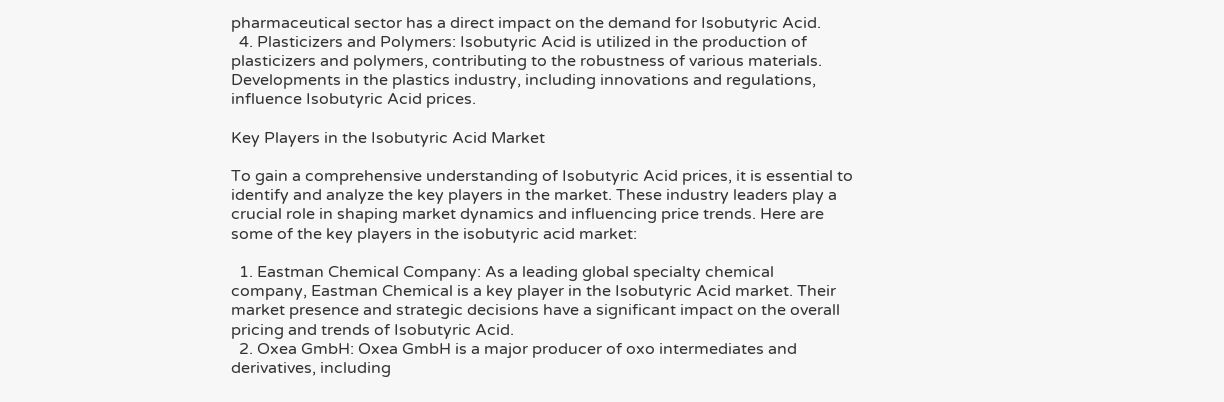pharmaceutical sector has a direct impact on the demand for Isobutyric Acid.
  4. Plasticizers and Polymers: Isobutyric Acid is utilized in the production of plasticizers and polymers, contributing to the robustness of various materials. Developments in the plastics industry, including innovations and regulations, influence Isobutyric Acid prices.

Key Players in the Isobutyric Acid Market

To gain a comprehensive understanding of Isobutyric Acid prices, it is essential to identify and analyze the key players in the market. These industry leaders play a crucial role in shaping market dynamics and influencing price trends. Here are some of the key players in the isobutyric acid market:

  1. Eastman Chemical Company: As a leading global specialty chemical company, Eastman Chemical is a key player in the Isobutyric Acid market. Their market presence and strategic decisions have a significant impact on the overall pricing and trends of Isobutyric Acid.
  2. Oxea GmbH: Oxea GmbH is a major producer of oxo intermediates and derivatives, including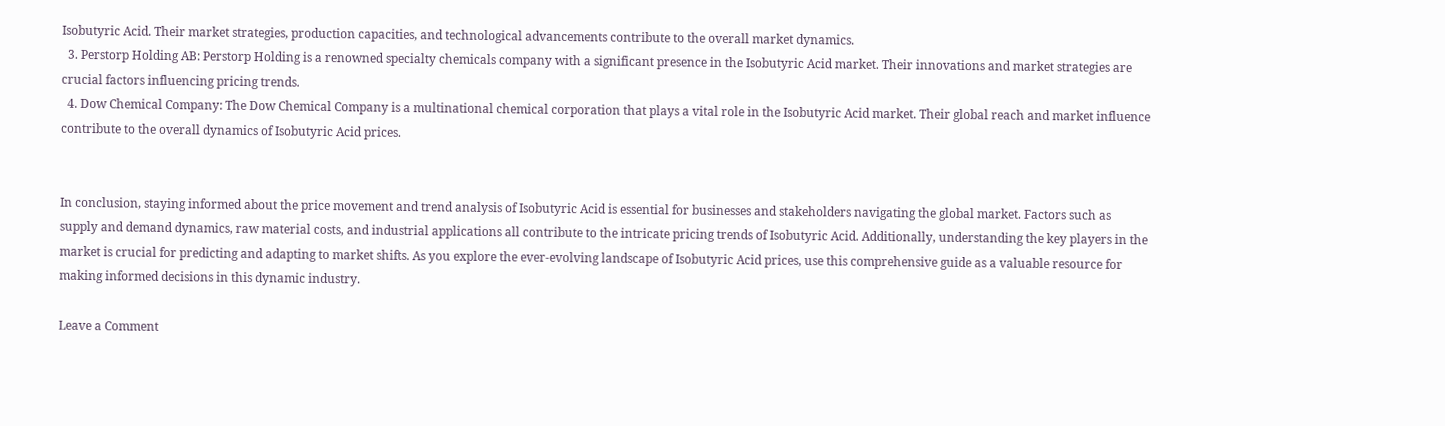Isobutyric Acid. Their market strategies, production capacities, and technological advancements contribute to the overall market dynamics.
  3. Perstorp Holding AB: Perstorp Holding is a renowned specialty chemicals company with a significant presence in the Isobutyric Acid market. Their innovations and market strategies are crucial factors influencing pricing trends.
  4. Dow Chemical Company: The Dow Chemical Company is a multinational chemical corporation that plays a vital role in the Isobutyric Acid market. Their global reach and market influence contribute to the overall dynamics of Isobutyric Acid prices.


In conclusion, staying informed about the price movement and trend analysis of Isobutyric Acid is essential for businesses and stakeholders navigating the global market. Factors such as supply and demand dynamics, raw material costs, and industrial applications all contribute to the intricate pricing trends of Isobutyric Acid. Additionally, understanding the key players in the market is crucial for predicting and adapting to market shifts. As you explore the ever-evolving landscape of Isobutyric Acid prices, use this comprehensive guide as a valuable resource for making informed decisions in this dynamic industry.

Leave a Comment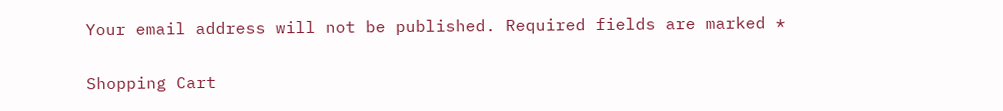Your email address will not be published. Required fields are marked *

Shopping Cart